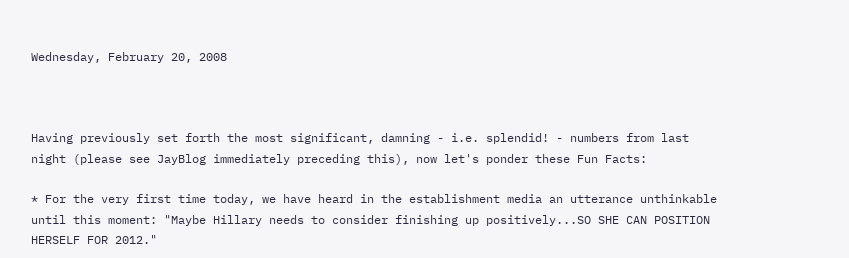Wednesday, February 20, 2008



Having previously set forth the most significant, damning - i.e. splendid! - numbers from last night (please see JayBlog immediately preceding this), now let's ponder these Fun Facts:

* For the very first time today, we have heard in the establishment media an utterance unthinkable until this moment: "Maybe Hillary needs to consider finishing up positively...SO SHE CAN POSITION HERSELF FOR 2012."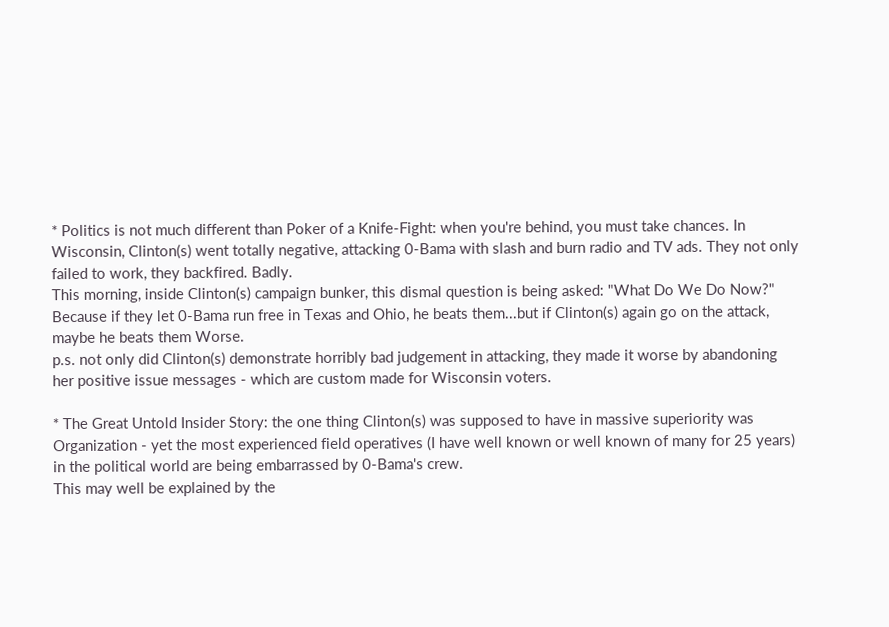* Politics is not much different than Poker of a Knife-Fight: when you're behind, you must take chances. In Wisconsin, Clinton(s) went totally negative, attacking 0-Bama with slash and burn radio and TV ads. They not only failed to work, they backfired. Badly.
This morning, inside Clinton(s) campaign bunker, this dismal question is being asked: "What Do We Do Now?"
Because if they let 0-Bama run free in Texas and Ohio, he beats them...but if Clinton(s) again go on the attack, maybe he beats them Worse.
p.s. not only did Clinton(s) demonstrate horribly bad judgement in attacking, they made it worse by abandoning her positive issue messages - which are custom made for Wisconsin voters.

* The Great Untold Insider Story: the one thing Clinton(s) was supposed to have in massive superiority was Organization - yet the most experienced field operatives (I have well known or well known of many for 25 years) in the political world are being embarrassed by 0-Bama's crew.
This may well be explained by the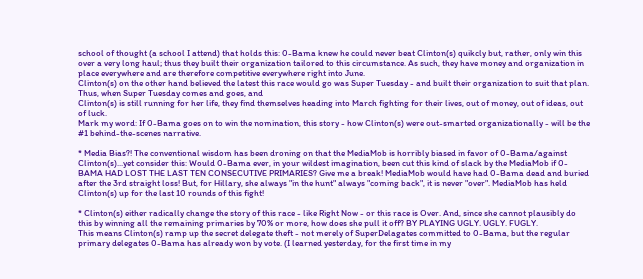school of thought (a school I attend) that holds this: 0-Bama knew he could never beat Clinton(s) quikcly but, rather, only win this over a very long haul; thus they built their organization tailored to this circumstance. As such, they have money and organization in place everywhere and are therefore competitive everywhere right into June.
Clinton(s) on the other hand believed the latest this race would go was Super Tuesday - and built their organization to suit that plan. Thus, when Super Tuesday comes and goes, and
Clinton(s) is still running for her life, they find themselves heading into March fighting for their lives, out of money, out of ideas, out of luck.
Mark my word: If 0-Bama goes on to win the nomination, this story - how Clinton(s) were out-smarted organizationally - will be the #1 behind-the-scenes narrative.

* Media Bias?! The conventional wisdom has been droning on that the MediaMob is horribly biased in favor of 0-Bama/against Clinton(s)...yet consider this: Would 0-Bama ever, in your wildest imagination, been cut this kind of slack by the MediaMob if 0-BAMA HAD LOST THE LAST TEN CONSECUTIVE PRIMARIES? Give me a break! MediaMob would have had 0-Bama dead and buried after the 3rd straight loss! But, for Hillary, she always "in the hunt" always "coming back", it is never "over". MediaMob has held Clinton(s) up for the last 10 rounds of this fight!

* Clinton(s) either radically change the story of this race - like Right Now - or this race is Over. And, since she cannot plausibly do this by winning all the remaining primaries by 70% or more, how does she pull it off? BY PLAYING UGLY. UGLY. FUGLY.
This means Clinton(s) ramp up the secret delegate theft - not merely of SuperDelagates committed to 0-Bama, but the regular primary delegates 0-Bama has already won by vote. (I learned yesterday, for the first time in my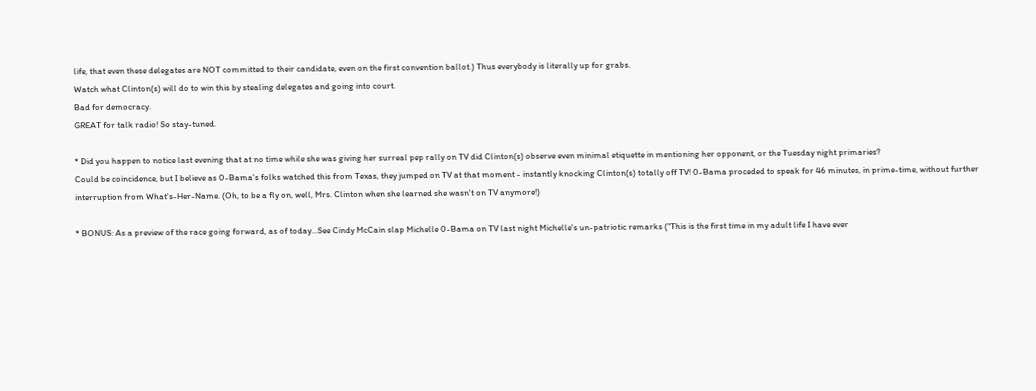life, that even these delegates are NOT committed to their candidate, even on the first convention ballot.) Thus everybody is literally up for grabs.
Watch what Clinton(s) will do to win this by stealing delegates and going into court.
Bad for democracy.
GREAT for talk radio! So stay-tuned.

* Did you happen to notice last evening that at no time while she was giving her surreal pep rally on TV did Clinton(s) observe even minimal etiquette in mentioning her opponent, or the Tuesday night primaries?
Could be coincidence, but I believe as 0-Bama's folks watched this from Texas, they jumped on TV at that moment - instantly knocking Clinton(s) totally off TV! 0-Bama proceded to speak for 46 minutes, in prime-time, without further interruption from What's-Her-Name. (Oh, to be a fly on, well, Mrs. Clinton when she learned she wasn't on TV anymore!)

* BONUS: As a preview of the race going forward, as of today...See Cindy McCain slap Michelle 0-Bama on TV last night Michelle's un-patriotic remarks ("This is the first time in my adult life I have ever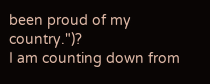been proud of my country.")?
I am counting down from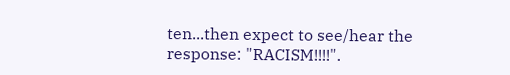ten...then expect to see/hear the response: "RACISM!!!!".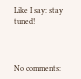Like I say: stay tuned!



No comments: